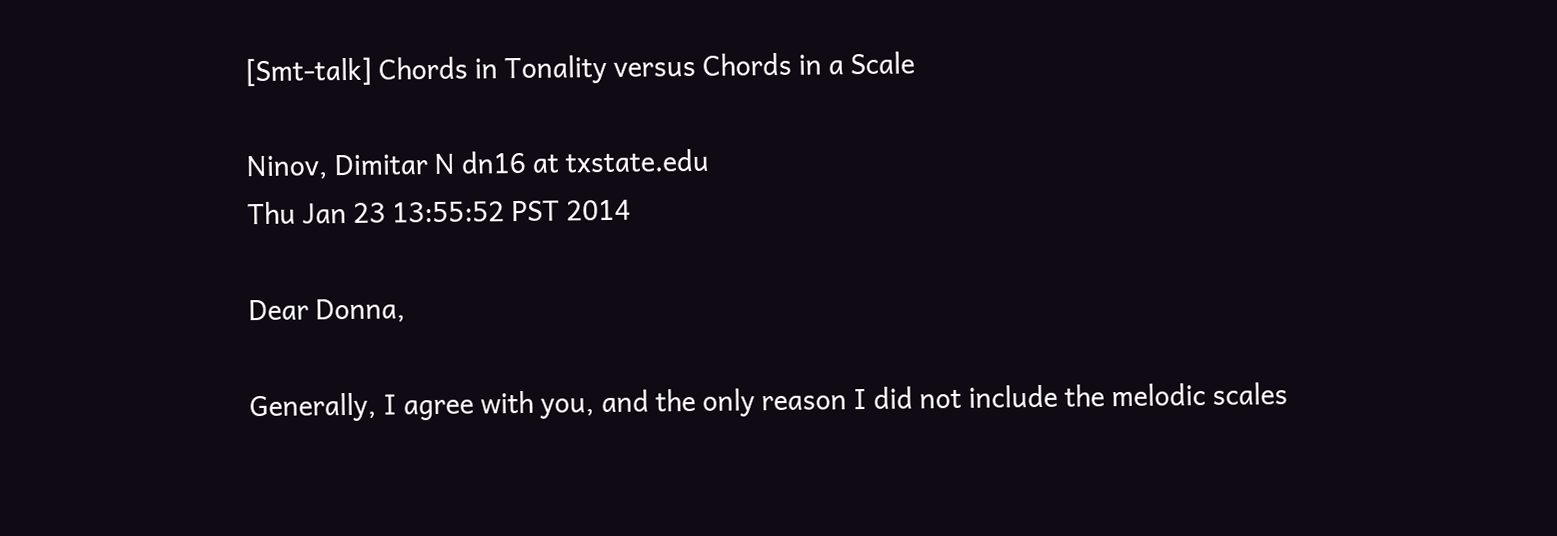[Smt-talk] Chords in Tonality versus Chords in a Scale

Ninov, Dimitar N dn16 at txstate.edu
Thu Jan 23 13:55:52 PST 2014

Dear Donna,

Generally, I agree with you, and the only reason I did not include the melodic scales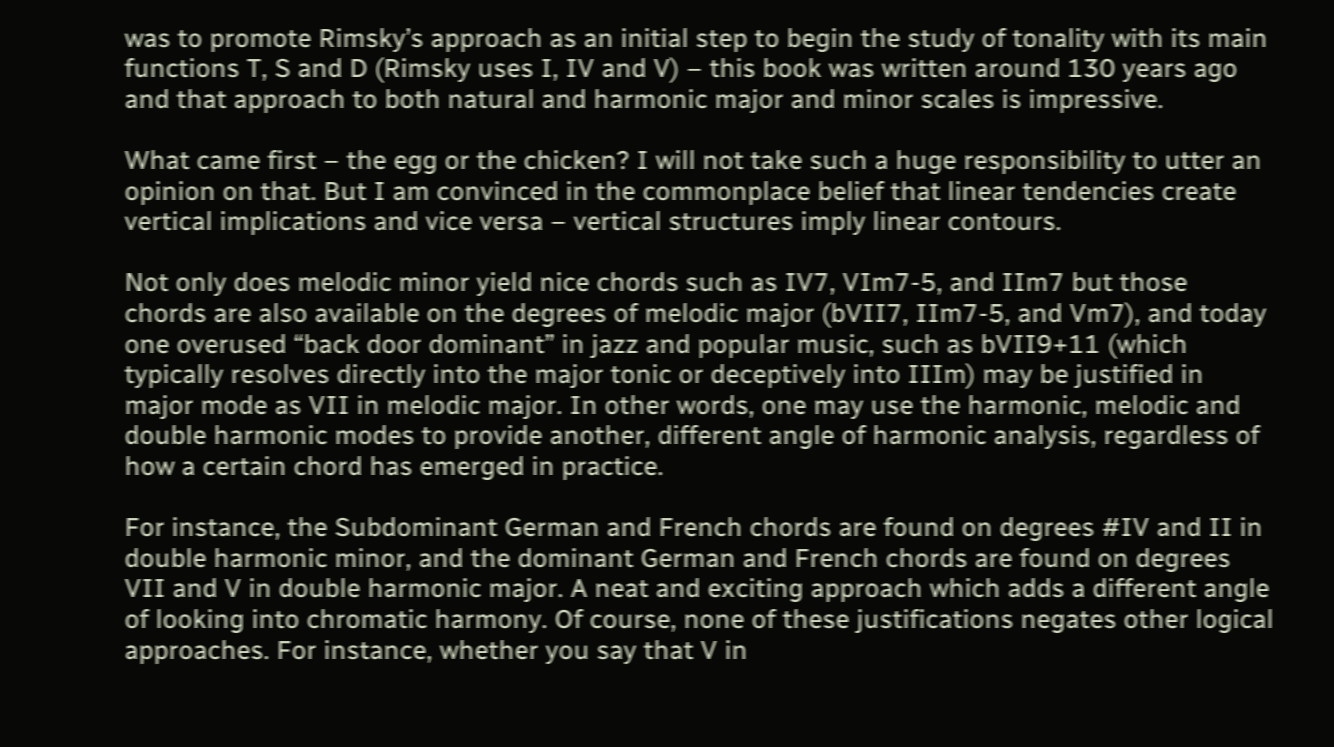was to promote Rimsky’s approach as an initial step to begin the study of tonality with its main functions T, S and D (Rimsky uses I, IV and V) – this book was written around 130 years ago and that approach to both natural and harmonic major and minor scales is impressive.

What came first – the egg or the chicken? I will not take such a huge responsibility to utter an opinion on that. But I am convinced in the commonplace belief that linear tendencies create vertical implications and vice versa – vertical structures imply linear contours.

Not only does melodic minor yield nice chords such as IV7, VIm7-5, and IIm7 but those chords are also available on the degrees of melodic major (bVII7, IIm7-5, and Vm7), and today one overused “back door dominant” in jazz and popular music, such as bVII9+11 (which typically resolves directly into the major tonic or deceptively into IIIm) may be justified in major mode as VII in melodic major. In other words, one may use the harmonic, melodic and double harmonic modes to provide another, different angle of harmonic analysis, regardless of how a certain chord has emerged in practice.

For instance, the Subdominant German and French chords are found on degrees #IV and II in double harmonic minor, and the dominant German and French chords are found on degrees VII and V in double harmonic major. A neat and exciting approach which adds a different angle of looking into chromatic harmony. Of course, none of these justifications negates other logical approaches. For instance, whether you say that V in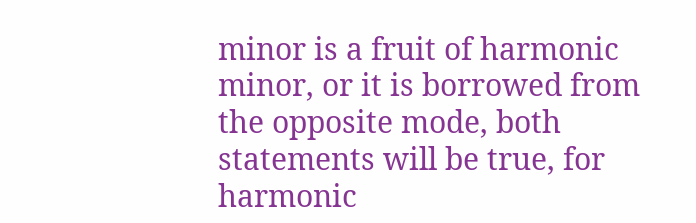minor is a fruit of harmonic minor, or it is borrowed from the opposite mode, both statements will be true, for harmonic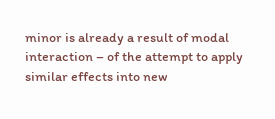minor is already a result of modal interaction – of the attempt to apply similar effects into new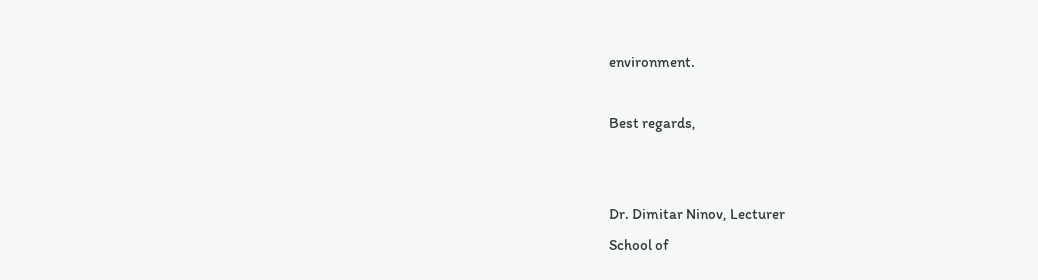environment.

Best regards,


Dr. Dimitar Ninov, Lecturer
School of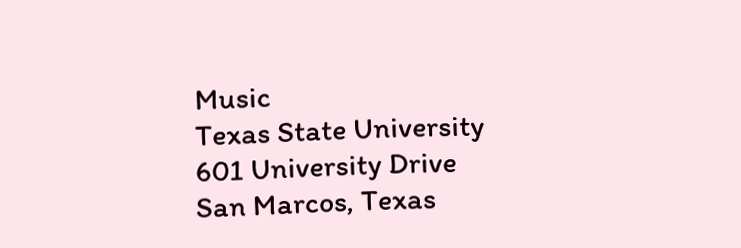Music
Texas State University
601 University Drive
San Marcos, Texas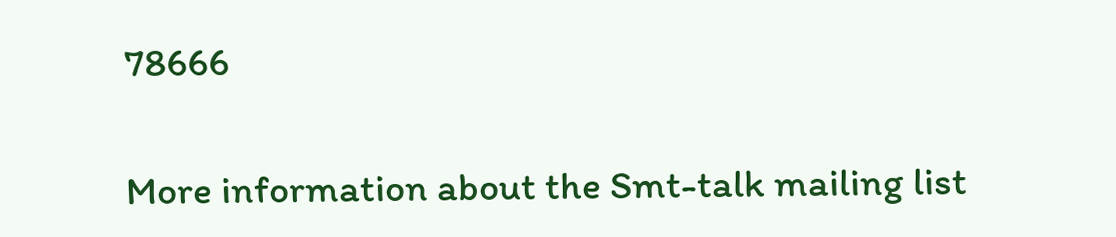78666

More information about the Smt-talk mailing list